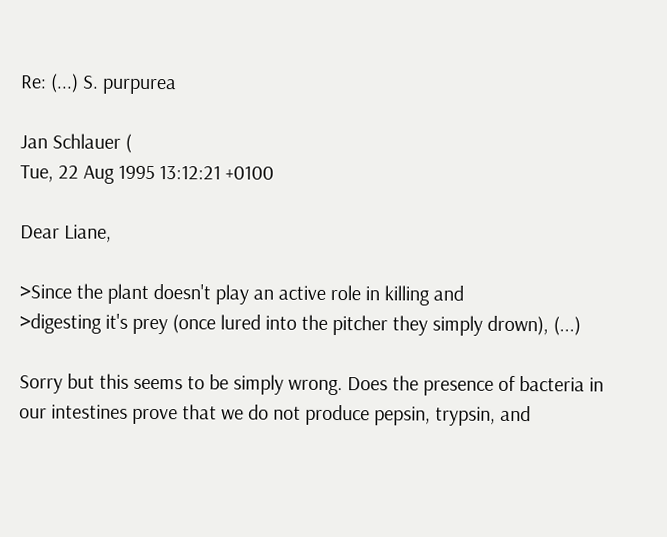Re: (...) S. purpurea

Jan Schlauer (
Tue, 22 Aug 1995 13:12:21 +0100

Dear Liane,

>Since the plant doesn't play an active role in killing and
>digesting it's prey (once lured into the pitcher they simply drown), (...)

Sorry but this seems to be simply wrong. Does the presence of bacteria in
our intestines prove that we do not produce pepsin, trypsin, and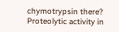chymotrypsin there? Proteolytic activity in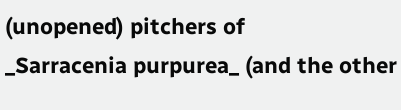(unopened) pitchers of
_Sarracenia purpurea_ (and the other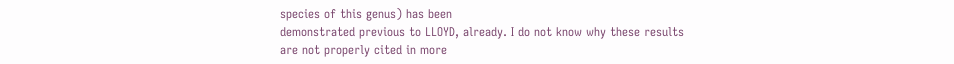species of this genus) has been
demonstrated previous to LLOYD, already. I do not know why these results
are not properly cited in more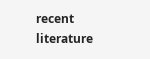recent literature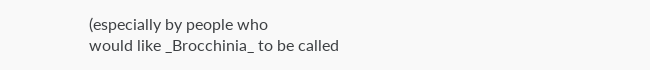(especially by people who
would like _Brocchinia_ to be called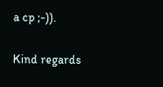a cp ;-)).

Kind regards